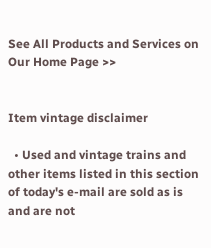See All Products and Services on Our Home Page >>


Item vintage disclaimer

  • Used and vintage trains and other items listed in this section of today's e-mail are sold as is and are not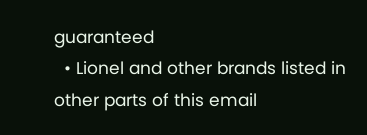guaranteed
  • Lionel and other brands listed in other parts of this email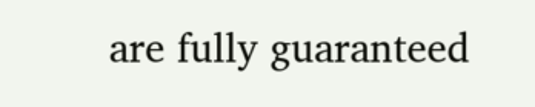are fully guaranteed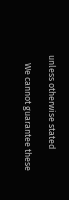unless otherwise stated

    We cannot guarantee these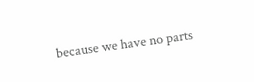because we have no parts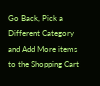Go Back, Pick a Different Category and Add More items to the Shopping Cart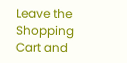Leave the Shopping Cart and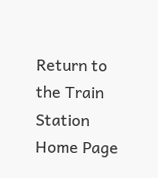Return to the Train Station Home Page